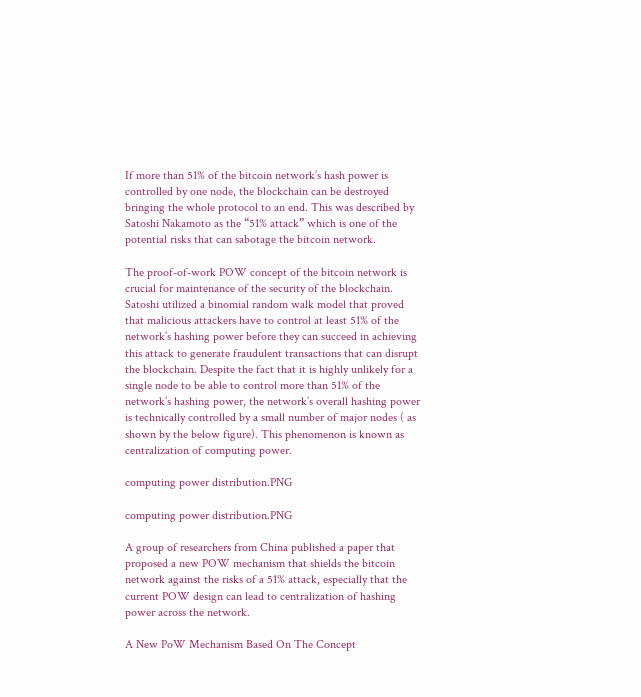If more than 51% of the bitcoin network’s hash power is controlled by one node, the blockchain can be destroyed bringing the whole protocol to an end. This was described by Satoshi Nakamoto as the “51% attack” which is one of the potential risks that can sabotage the bitcoin network.

The proof-of-work POW concept of the bitcoin network is crucial for maintenance of the security of the blockchain. Satoshi utilized a binomial random walk model that proved that malicious attackers have to control at least 51% of the network’s hashing power before they can succeed in achieving this attack to generate fraudulent transactions that can disrupt the blockchain. Despite the fact that it is highly unlikely for a single node to be able to control more than 51% of the network’s hashing power, the network’s overall hashing power is technically controlled by a small number of major nodes ( as shown by the below figure). This phenomenon is known as centralization of computing power.

computing power distribution.PNG

computing power distribution.PNG

A group of researchers from China published a paper that proposed a new POW mechanism that shields the bitcoin network against the risks of a 51% attack, especially that the current POW design can lead to centralization of hashing power across the network.

A New PoW Mechanism Based On The Concept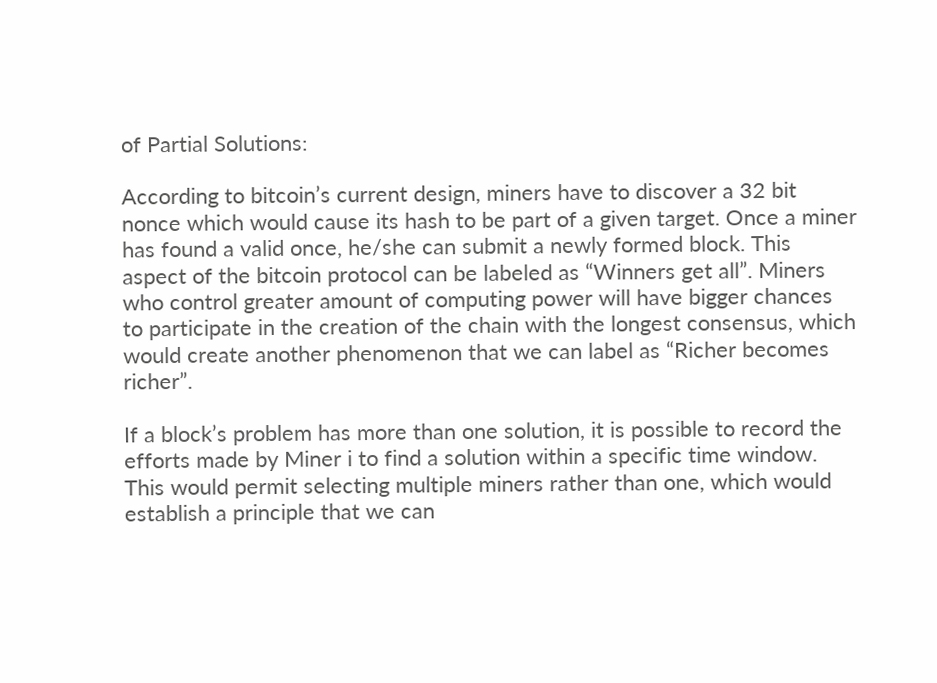of Partial Solutions:

According to bitcoin’s current design, miners have to discover a 32 bit nonce which would cause its hash to be part of a given target. Once a miner has found a valid once, he/she can submit a newly formed block. This aspect of the bitcoin protocol can be labeled as “Winners get all”. Miners who control greater amount of computing power will have bigger chances to participate in the creation of the chain with the longest consensus, which would create another phenomenon that we can label as “Richer becomes richer”.

If a block’s problem has more than one solution, it is possible to record the efforts made by Miner i to find a solution within a specific time window. This would permit selecting multiple miners rather than one, which would establish a principle that we can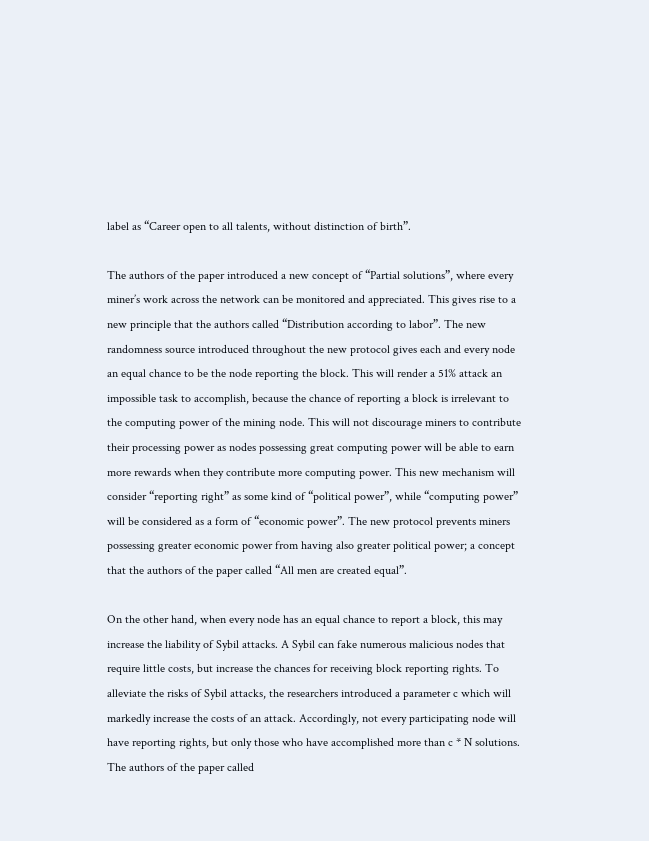label as “Career open to all talents, without distinction of birth”.

The authors of the paper introduced a new concept of “Partial solutions”, where every miner’s work across the network can be monitored and appreciated. This gives rise to a new principle that the authors called “Distribution according to labor”. The new randomness source introduced throughout the new protocol gives each and every node an equal chance to be the node reporting the block. This will render a 51% attack an impossible task to accomplish, because the chance of reporting a block is irrelevant to the computing power of the mining node. This will not discourage miners to contribute their processing power as nodes possessing great computing power will be able to earn more rewards when they contribute more computing power. This new mechanism will consider “reporting right” as some kind of “political power”, while “computing power” will be considered as a form of “economic power”. The new protocol prevents miners possessing greater economic power from having also greater political power; a concept that the authors of the paper called “All men are created equal”.

On the other hand, when every node has an equal chance to report a block, this may increase the liability of Sybil attacks. A Sybil can fake numerous malicious nodes that require little costs, but increase the chances for receiving block reporting rights. To alleviate the risks of Sybil attacks, the researchers introduced a parameter c which will markedly increase the costs of an attack. Accordingly, not every participating node will have reporting rights, but only those who have accomplished more than c * N solutions. The authors of the paper called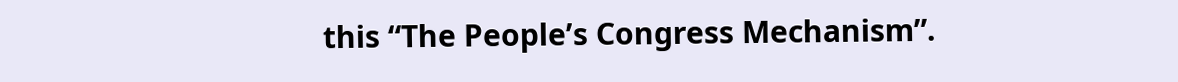this “The People’s Congress Mechanism”.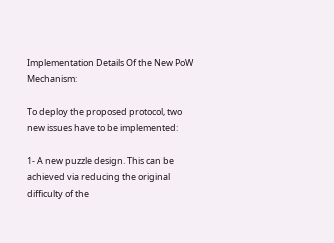Implementation Details Of the New PoW Mechanism:

To deploy the proposed protocol, two new issues have to be implemented:

1- A new puzzle design. This can be achieved via reducing the original difficulty of the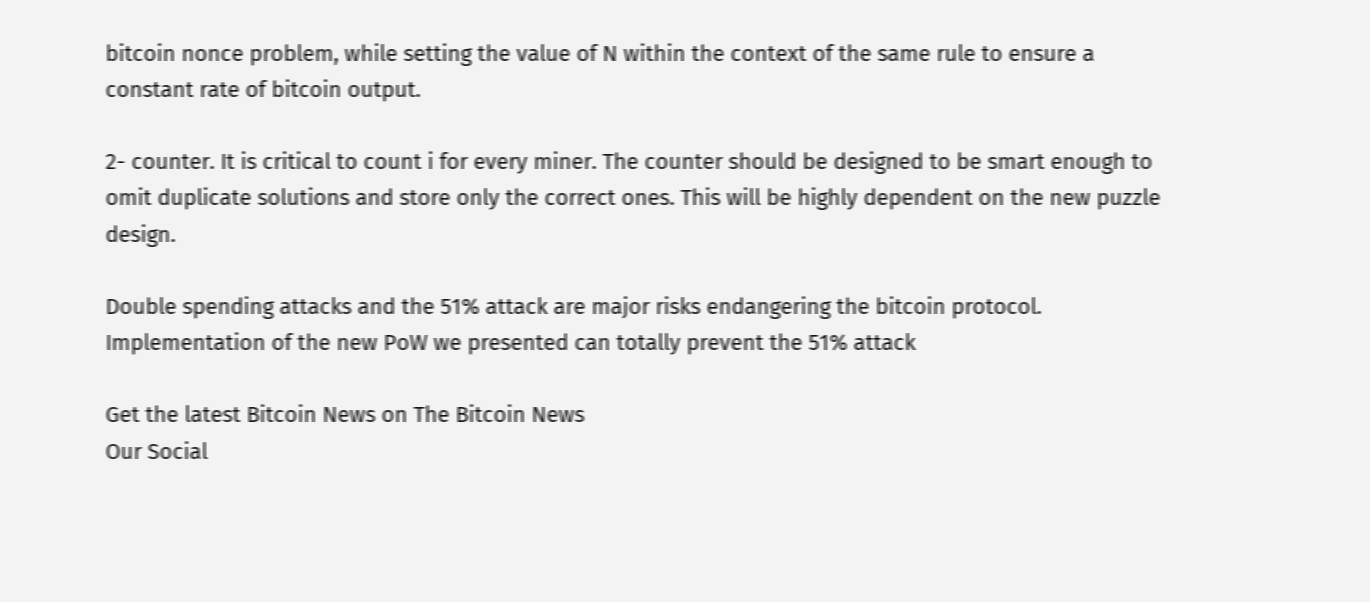bitcoin nonce problem, while setting the value of N within the context of the same rule to ensure a constant rate of bitcoin output.

2- counter. It is critical to count i for every miner. The counter should be designed to be smart enough to omit duplicate solutions and store only the correct ones. This will be highly dependent on the new puzzle design.

Double spending attacks and the 51% attack are major risks endangering the bitcoin protocol. Implementation of the new PoW we presented can totally prevent the 51% attack

Get the latest Bitcoin News on The Bitcoin News
Our Social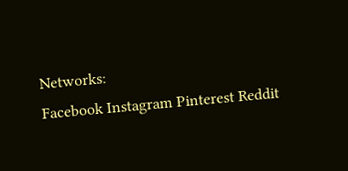Networks:
Facebook Instagram Pinterest Reddit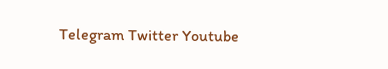Telegram Twitter Youtube